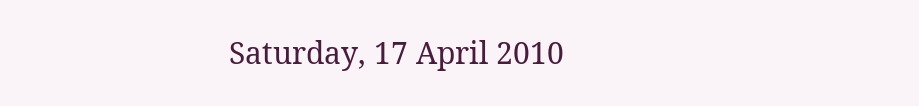Saturday, 17 April 2010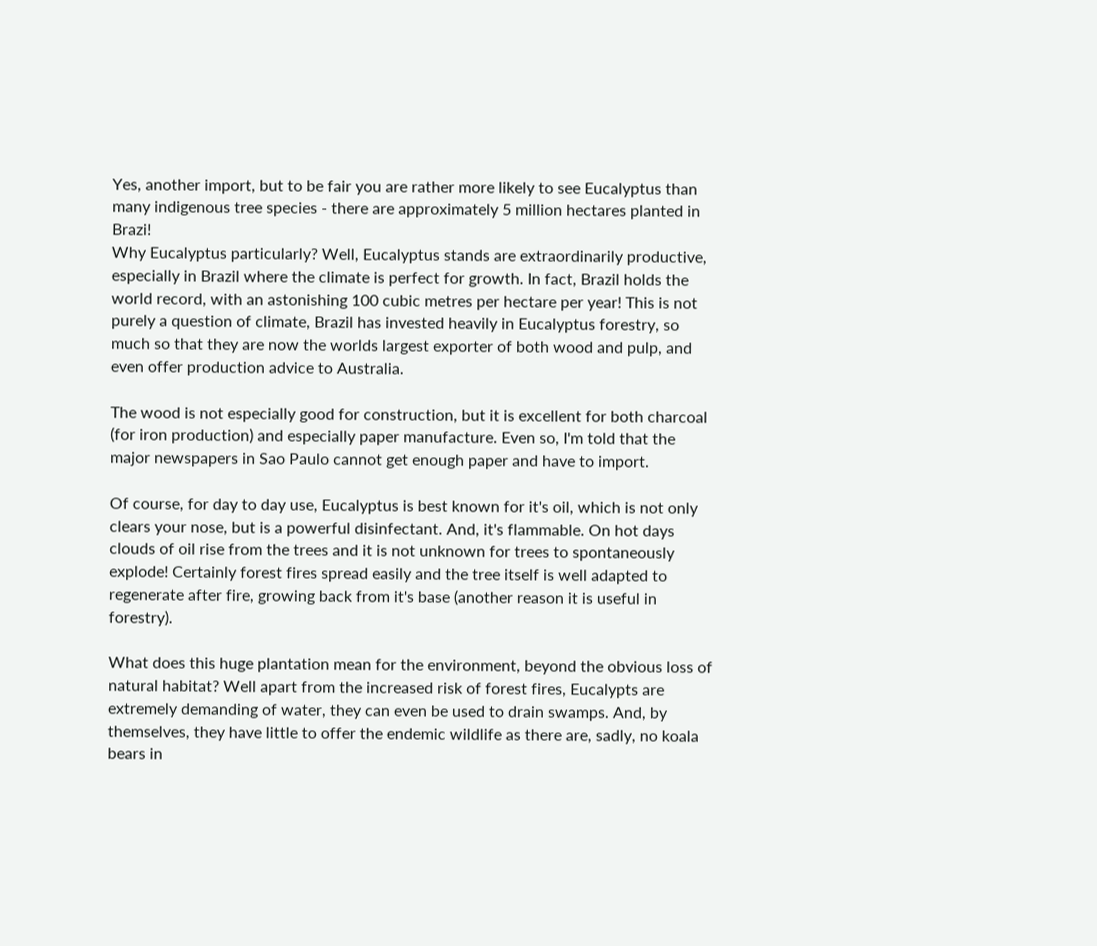Yes, another import, but to be fair you are rather more likely to see Eucalyptus than many indigenous tree species - there are approximately 5 million hectares planted in Brazi!
Why Eucalyptus particularly? Well, Eucalyptus stands are extraordinarily productive, especially in Brazil where the climate is perfect for growth. In fact, Brazil holds the world record, with an astonishing 100 cubic metres per hectare per year! This is not purely a question of climate, Brazil has invested heavily in Eucalyptus forestry, so much so that they are now the worlds largest exporter of both wood and pulp, and even offer production advice to Australia.

The wood is not especially good for construction, but it is excellent for both charcoal (for iron production) and especially paper manufacture. Even so, I'm told that the major newspapers in Sao Paulo cannot get enough paper and have to import.

Of course, for day to day use, Eucalyptus is best known for it's oil, which is not only clears your nose, but is a powerful disinfectant. And, it's flammable. On hot days clouds of oil rise from the trees and it is not unknown for trees to spontaneously explode! Certainly forest fires spread easily and the tree itself is well adapted to regenerate after fire, growing back from it's base (another reason it is useful in forestry).

What does this huge plantation mean for the environment, beyond the obvious loss of natural habitat? Well apart from the increased risk of forest fires, Eucalypts are extremely demanding of water, they can even be used to drain swamps. And, by themselves, they have little to offer the endemic wildlife as there are, sadly, no koala bears in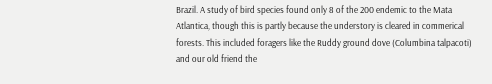Brazil. A study of bird species found only 8 of the 200 endemic to the Mata Atlantica, though this is partly because the understory is cleared in commerical forests. This included foragers like the Ruddy ground dove (Columbina talpacoti) and our old friend the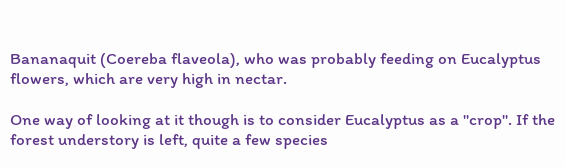Bananaquit (Coereba flaveola), who was probably feeding on Eucalyptus flowers, which are very high in nectar.

One way of looking at it though is to consider Eucalyptus as a "crop". If the forest understory is left, quite a few species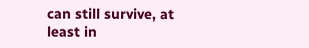can still survive, at least in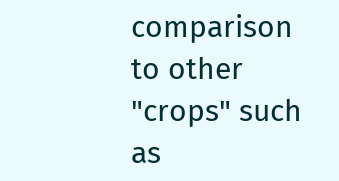comparison to other "crops" such as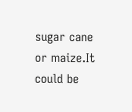sugar cane or maize.It could be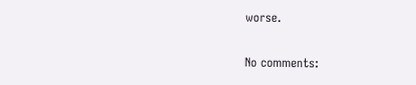worse.

No comments: